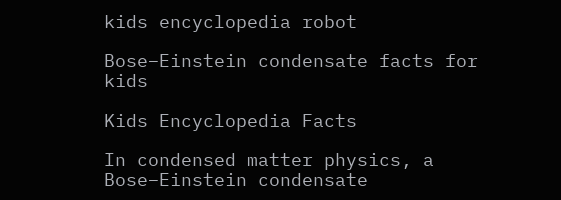kids encyclopedia robot

Bose–Einstein condensate facts for kids

Kids Encyclopedia Facts

In condensed matter physics, a Bose–Einstein condensate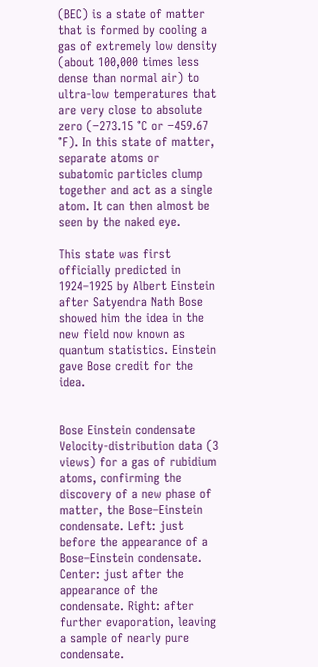(BEC) is a state of matter that is formed by cooling a gas of extremely low density (about 100,000 times less dense than normal air) to ultra-low temperatures that are very close to absolute zero (−273.15 °C or −459.67 °F). In this state of matter, separate atoms or subatomic particles clump together and act as a single atom. It can then almost be seen by the naked eye.

This state was first officially predicted in 1924–1925 by Albert Einstein after Satyendra Nath Bose showed him the idea in the new field now known as quantum statistics. Einstein gave Bose credit for the idea.


Bose Einstein condensate
Velocity-distribution data (3 views) for a gas of rubidium atoms, confirming the discovery of a new phase of matter, the Bose–Einstein condensate. Left: just before the appearance of a Bose–Einstein condensate. Center: just after the appearance of the condensate. Right: after further evaporation, leaving a sample of nearly pure condensate.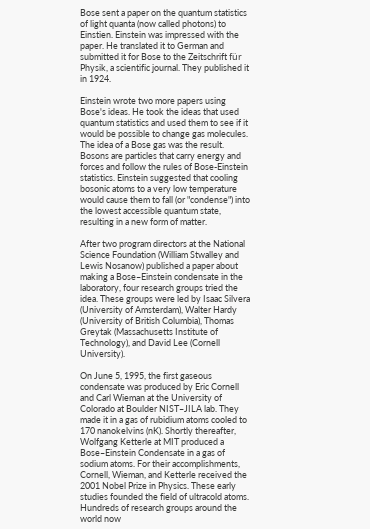Bose sent a paper on the quantum statistics of light quanta (now called photons) to Einstien. Einstein was impressed with the paper. He translated it to German and submitted it for Bose to the Zeitschrift für Physik, a scientific journal. They published it in 1924.

Einstein wrote two more papers using Bose's ideas. He took the ideas that used quantum statistics and used them to see if it would be possible to change gas molecules. The idea of a Bose gas was the result. Bosons are particles that carry energy and forces and follow the rules of Bose-Einstein statistics. Einstein suggested that cooling bosonic atoms to a very low temperature would cause them to fall (or "condense") into the lowest accessible quantum state, resulting in a new form of matter.

After two program directors at the National Science Foundation (William Stwalley and Lewis Nosanow) published a paper about making a Bose–Einstein condensate in the laboratory, four research groups tried the idea. These groups were led by Isaac Silvera (University of Amsterdam), Walter Hardy (University of British Columbia), Thomas Greytak (Massachusetts Institute of Technology), and David Lee (Cornell University).

On June 5, 1995, the first gaseous condensate was produced by Eric Cornell and Carl Wieman at the University of Colorado at Boulder NIST–JILA lab. They made it in a gas of rubidium atoms cooled to 170 nanokelvins (nK). Shortly thereafter, Wolfgang Ketterle at MIT produced a Bose–Einstein Condensate in a gas of sodium atoms. For their accomplishments, Cornell, Wieman, and Ketterle received the 2001 Nobel Prize in Physics. These early studies founded the field of ultracold atoms. Hundreds of research groups around the world now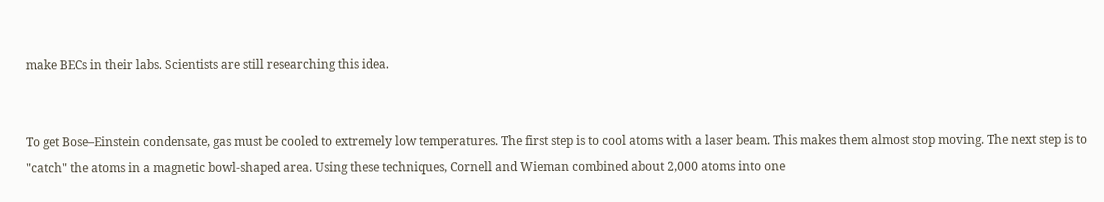make BECs in their labs. Scientists are still researching this idea.


To get Bose–Einstein condensate, gas must be cooled to extremely low temperatures. The first step is to cool atoms with a laser beam. This makes them almost stop moving. The next step is to "catch" the atoms in a magnetic bowl-shaped area. Using these techniques, Cornell and Wieman combined about 2,000 atoms into one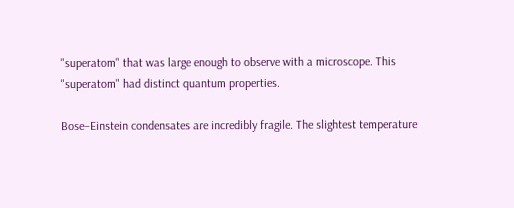"superatom" that was large enough to observe with a microscope. This "superatom" had distinct quantum properties.

Bose–Einstein condensates are incredibly fragile. The slightest temperature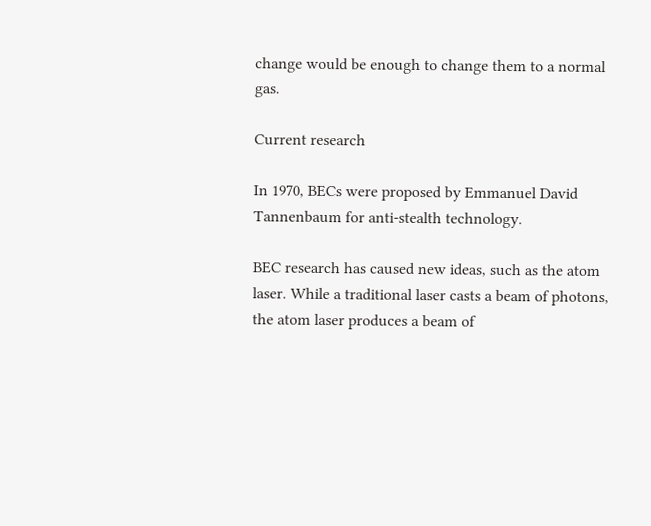change would be enough to change them to a normal gas.

Current research

In 1970, BECs were proposed by Emmanuel David Tannenbaum for anti-stealth technology.

BEC research has caused new ideas, such as the atom laser. While a traditional laser casts a beam of photons, the atom laser produces a beam of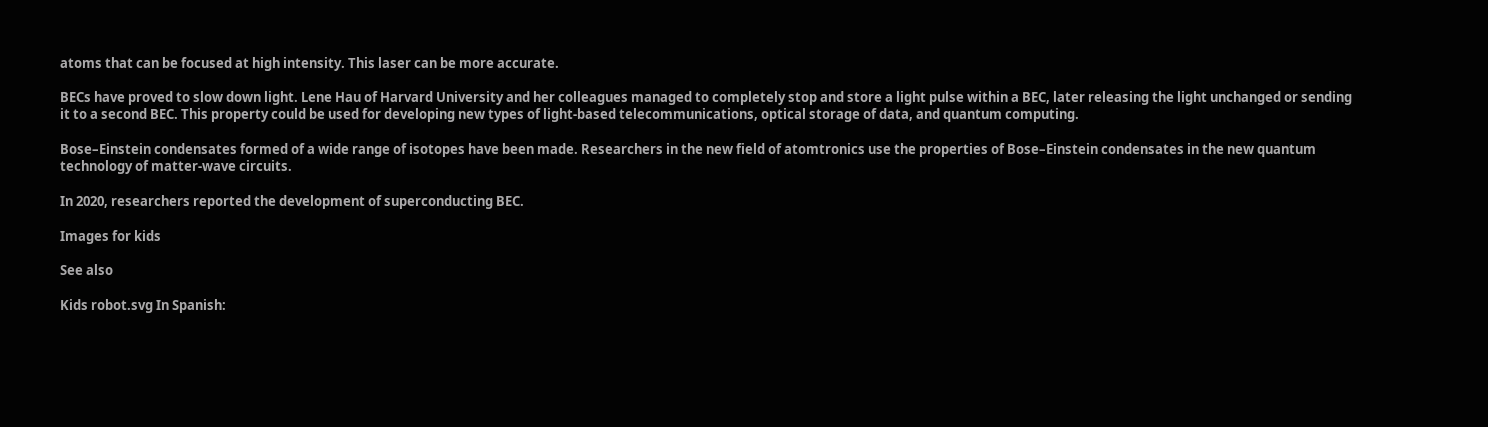atoms that can be focused at high intensity. This laser can be more accurate.

BECs have proved to slow down light. Lene Hau of Harvard University and her colleagues managed to completely stop and store a light pulse within a BEC, later releasing the light unchanged or sending it to a second BEC. This property could be used for developing new types of light-based telecommunications, optical storage of data, and quantum computing.

Bose–Einstein condensates formed of a wide range of isotopes have been made. Researchers in the new field of atomtronics use the properties of Bose–Einstein condensates in the new quantum technology of matter-wave circuits.

In 2020, researchers reported the development of superconducting BEC.

Images for kids

See also

Kids robot.svg In Spanish: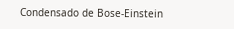Condensado de Bose-Einstein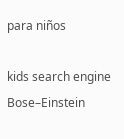para niños

kids search engine
Bose–Einstein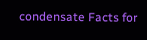condensate Facts for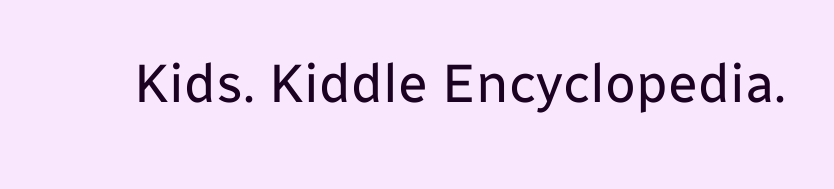Kids. Kiddle Encyclopedia.